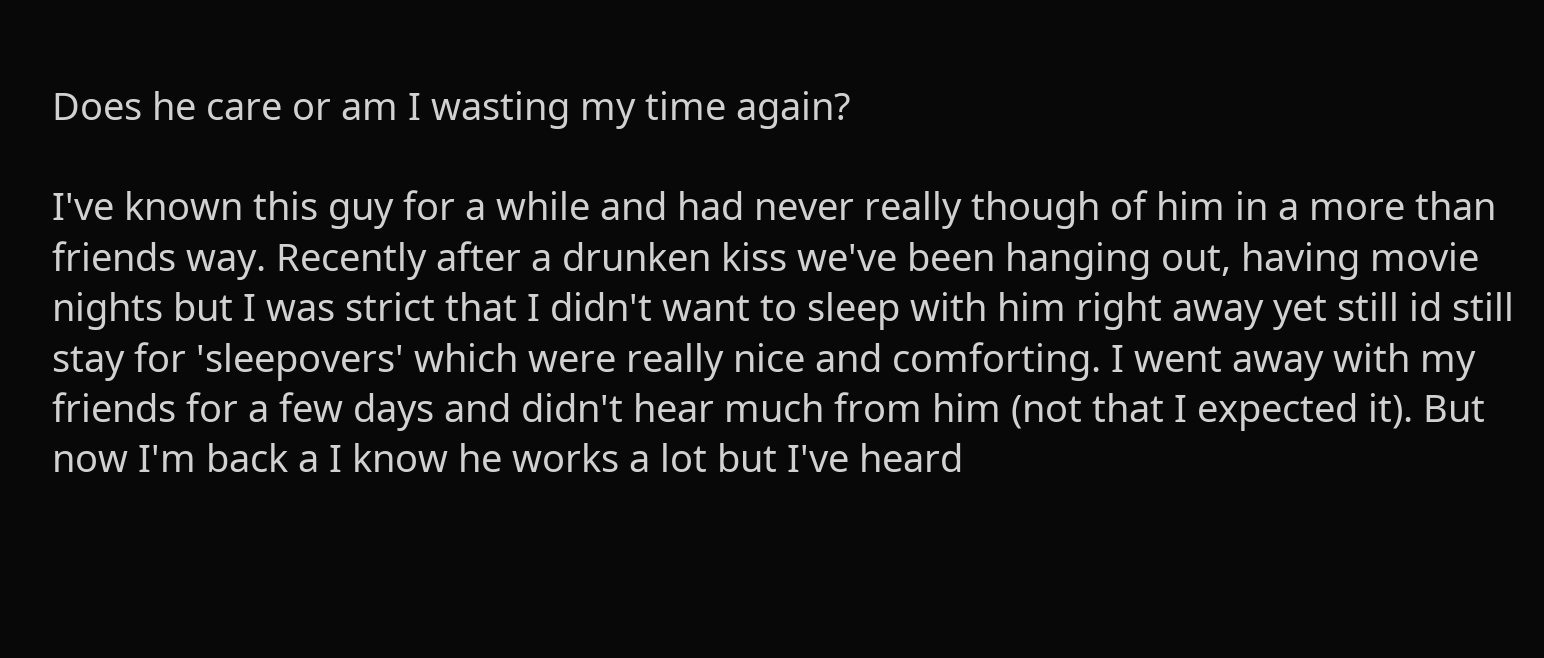Does he care or am I wasting my time again?

I've known this guy for a while and had never really though of him in a more than friends way. Recently after a drunken kiss we've been hanging out, having movie nights but I was strict that I didn't want to sleep with him right away yet still id still stay for 'sleepovers' which were really nice and comforting. I went away with my friends for a few days and didn't hear much from him (not that I expected it). But now I'm back a I know he works a lot but I've heard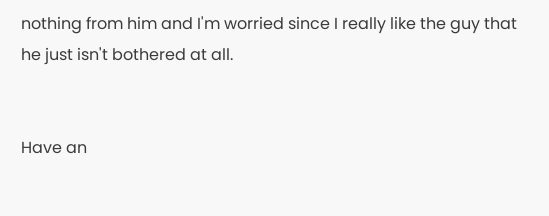nothing from him and I'm worried since I really like the guy that he just isn't bothered at all.


Have an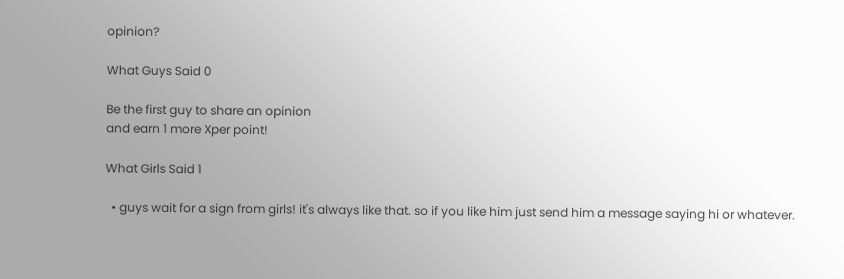opinion?

What Guys Said 0

Be the first guy to share an opinion
and earn 1 more Xper point!

What Girls Said 1

  • guys wait for a sign from girls! it's always like that. so if you like him just send him a message saying hi or whatever.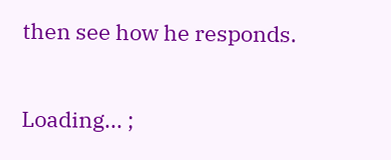then see how he responds.

Loading... ;